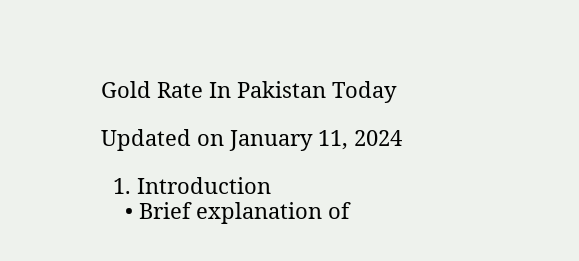Gold Rate In Pakistan Today

Updated on January 11, 2024

  1. Introduction
    • Brief explanation of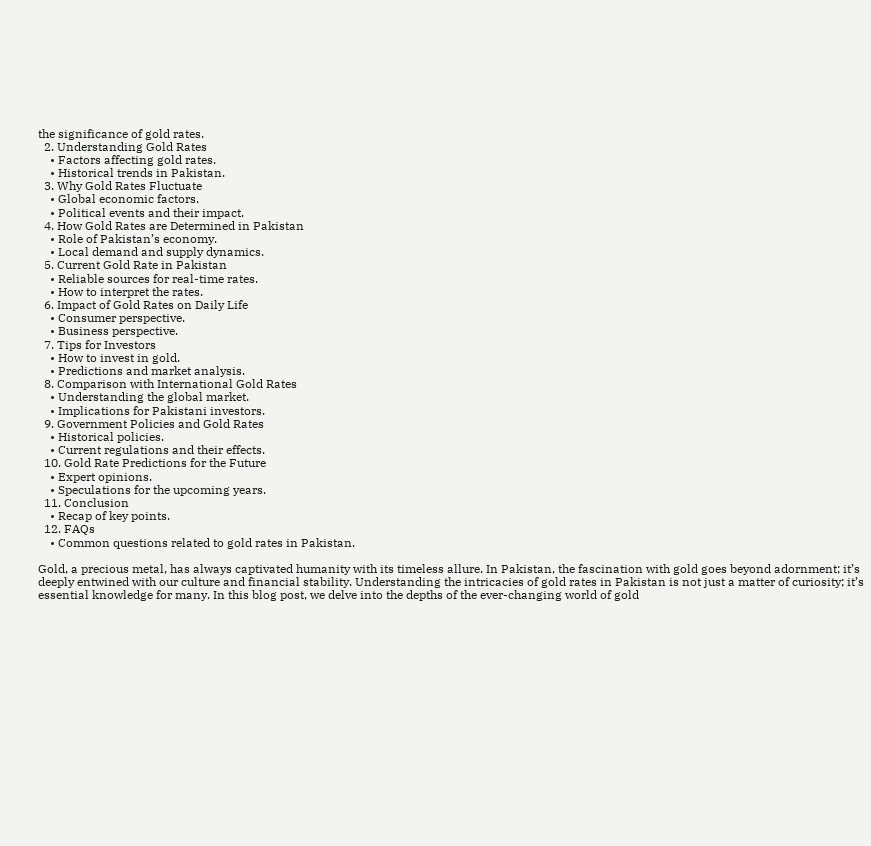the significance of gold rates.
  2. Understanding Gold Rates
    • Factors affecting gold rates.
    • Historical trends in Pakistan.
  3. Why Gold Rates Fluctuate
    • Global economic factors.
    • Political events and their impact.
  4. How Gold Rates are Determined in Pakistan
    • Role of Pakistan’s economy.
    • Local demand and supply dynamics.
  5. Current Gold Rate in Pakistan
    • Reliable sources for real-time rates.
    • How to interpret the rates.
  6. Impact of Gold Rates on Daily Life
    • Consumer perspective.
    • Business perspective.
  7. Tips for Investors
    • How to invest in gold.
    • Predictions and market analysis.
  8. Comparison with International Gold Rates
    • Understanding the global market.
    • Implications for Pakistani investors.
  9. Government Policies and Gold Rates
    • Historical policies.
    • Current regulations and their effects.
  10. Gold Rate Predictions for the Future
    • Expert opinions.
    • Speculations for the upcoming years.
  11. Conclusion
    • Recap of key points.
  12. FAQs
    • Common questions related to gold rates in Pakistan.

Gold, a precious metal, has always captivated humanity with its timeless allure. In Pakistan, the fascination with gold goes beyond adornment; it’s deeply entwined with our culture and financial stability. Understanding the intricacies of gold rates in Pakistan is not just a matter of curiosity; it’s essential knowledge for many. In this blog post, we delve into the depths of the ever-changing world of gold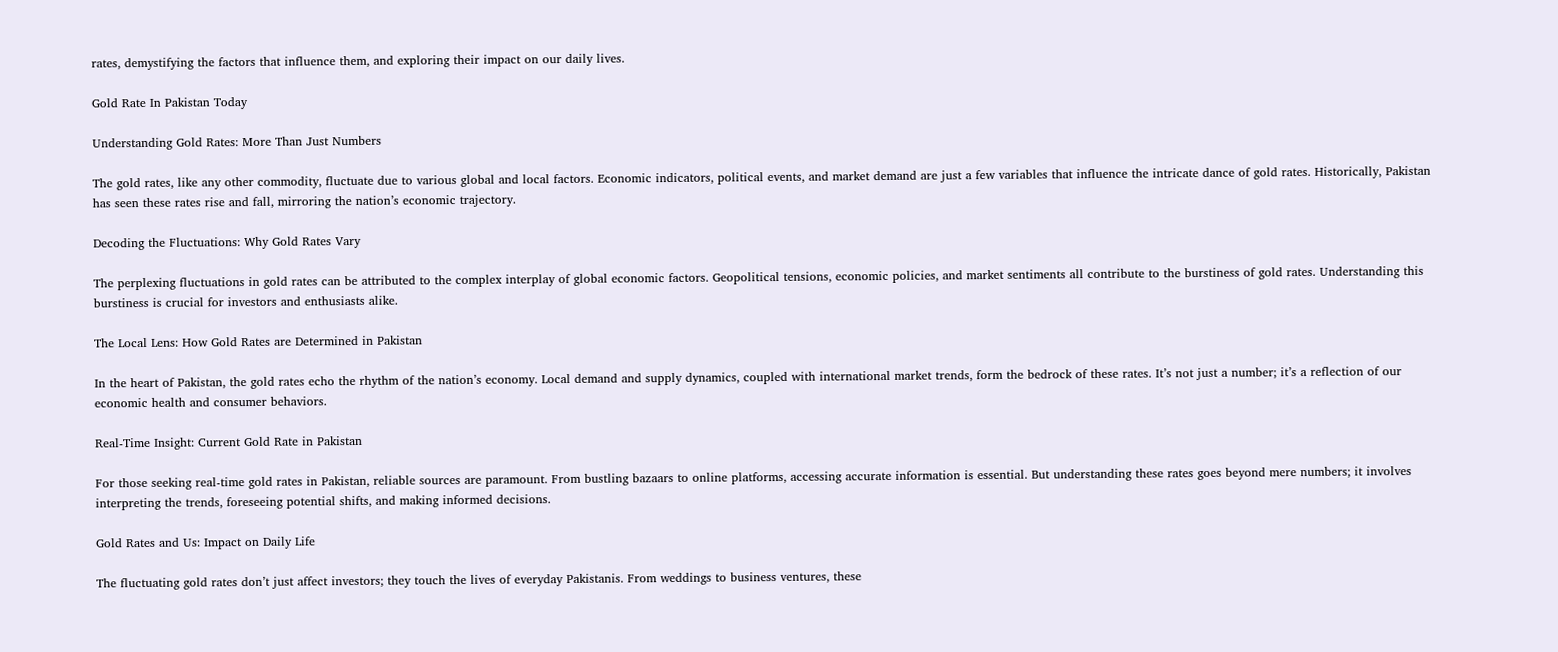rates, demystifying the factors that influence them, and exploring their impact on our daily lives.

Gold Rate In Pakistan Today

Understanding Gold Rates: More Than Just Numbers

The gold rates, like any other commodity, fluctuate due to various global and local factors. Economic indicators, political events, and market demand are just a few variables that influence the intricate dance of gold rates. Historically, Pakistan has seen these rates rise and fall, mirroring the nation’s economic trajectory.

Decoding the Fluctuations: Why Gold Rates Vary

The perplexing fluctuations in gold rates can be attributed to the complex interplay of global economic factors. Geopolitical tensions, economic policies, and market sentiments all contribute to the burstiness of gold rates. Understanding this burstiness is crucial for investors and enthusiasts alike.

The Local Lens: How Gold Rates are Determined in Pakistan

In the heart of Pakistan, the gold rates echo the rhythm of the nation’s economy. Local demand and supply dynamics, coupled with international market trends, form the bedrock of these rates. It’s not just a number; it’s a reflection of our economic health and consumer behaviors.

Real-Time Insight: Current Gold Rate in Pakistan

For those seeking real-time gold rates in Pakistan, reliable sources are paramount. From bustling bazaars to online platforms, accessing accurate information is essential. But understanding these rates goes beyond mere numbers; it involves interpreting the trends, foreseeing potential shifts, and making informed decisions.

Gold Rates and Us: Impact on Daily Life

The fluctuating gold rates don’t just affect investors; they touch the lives of everyday Pakistanis. From weddings to business ventures, these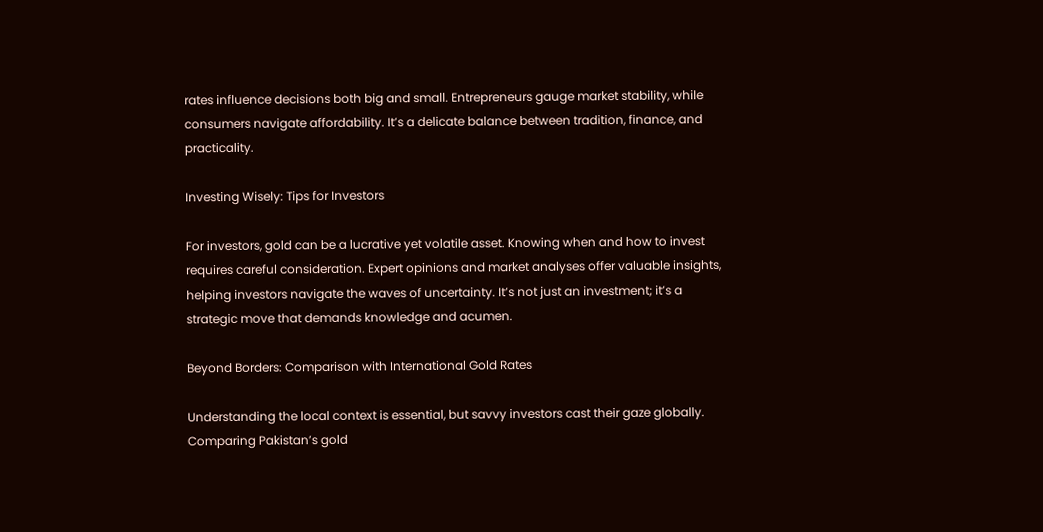rates influence decisions both big and small. Entrepreneurs gauge market stability, while consumers navigate affordability. It’s a delicate balance between tradition, finance, and practicality.

Investing Wisely: Tips for Investors

For investors, gold can be a lucrative yet volatile asset. Knowing when and how to invest requires careful consideration. Expert opinions and market analyses offer valuable insights, helping investors navigate the waves of uncertainty. It’s not just an investment; it’s a strategic move that demands knowledge and acumen.

Beyond Borders: Comparison with International Gold Rates

Understanding the local context is essential, but savvy investors cast their gaze globally. Comparing Pakistan’s gold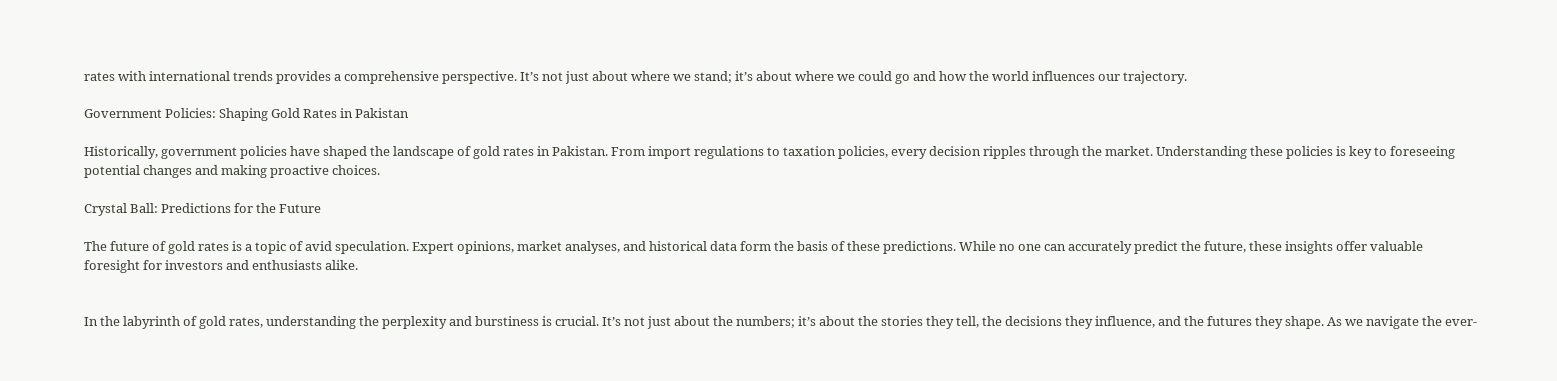rates with international trends provides a comprehensive perspective. It’s not just about where we stand; it’s about where we could go and how the world influences our trajectory.

Government Policies: Shaping Gold Rates in Pakistan

Historically, government policies have shaped the landscape of gold rates in Pakistan. From import regulations to taxation policies, every decision ripples through the market. Understanding these policies is key to foreseeing potential changes and making proactive choices.

Crystal Ball: Predictions for the Future

The future of gold rates is a topic of avid speculation. Expert opinions, market analyses, and historical data form the basis of these predictions. While no one can accurately predict the future, these insights offer valuable foresight for investors and enthusiasts alike.


In the labyrinth of gold rates, understanding the perplexity and burstiness is crucial. It’s not just about the numbers; it’s about the stories they tell, the decisions they influence, and the futures they shape. As we navigate the ever-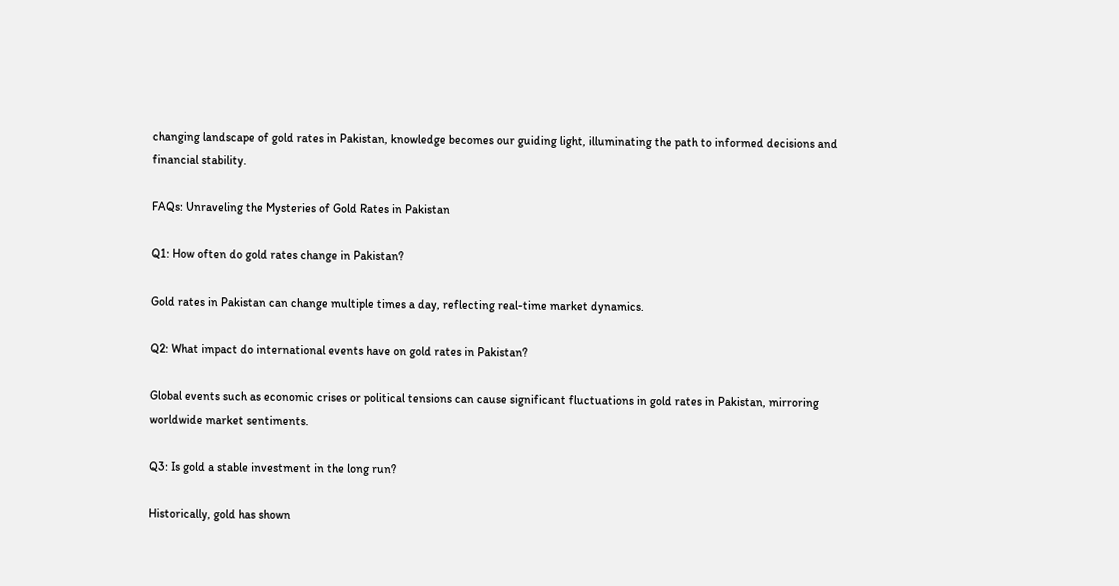changing landscape of gold rates in Pakistan, knowledge becomes our guiding light, illuminating the path to informed decisions and financial stability.

FAQs: Unraveling the Mysteries of Gold Rates in Pakistan

Q1: How often do gold rates change in Pakistan?

Gold rates in Pakistan can change multiple times a day, reflecting real-time market dynamics.

Q2: What impact do international events have on gold rates in Pakistan?

Global events such as economic crises or political tensions can cause significant fluctuations in gold rates in Pakistan, mirroring worldwide market sentiments.

Q3: Is gold a stable investment in the long run?

Historically, gold has shown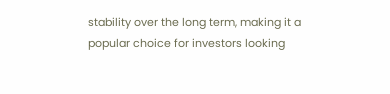stability over the long term, making it a popular choice for investors looking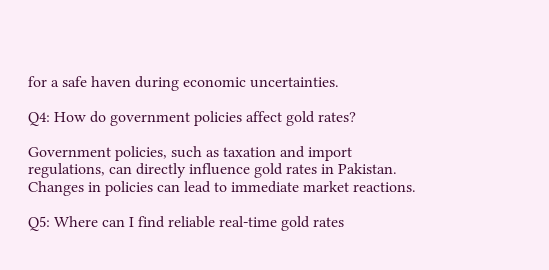for a safe haven during economic uncertainties.

Q4: How do government policies affect gold rates?

Government policies, such as taxation and import regulations, can directly influence gold rates in Pakistan. Changes in policies can lead to immediate market reactions.

Q5: Where can I find reliable real-time gold rates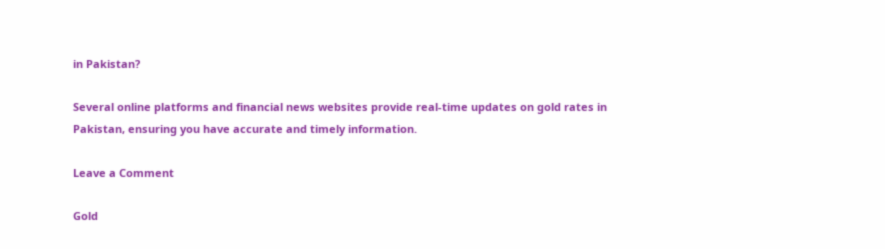in Pakistan?

Several online platforms and financial news websites provide real-time updates on gold rates in Pakistan, ensuring you have accurate and timely information.

Leave a Comment

Gold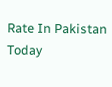Rate In Pakistan Today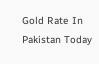Gold Rate In Pakistan Today